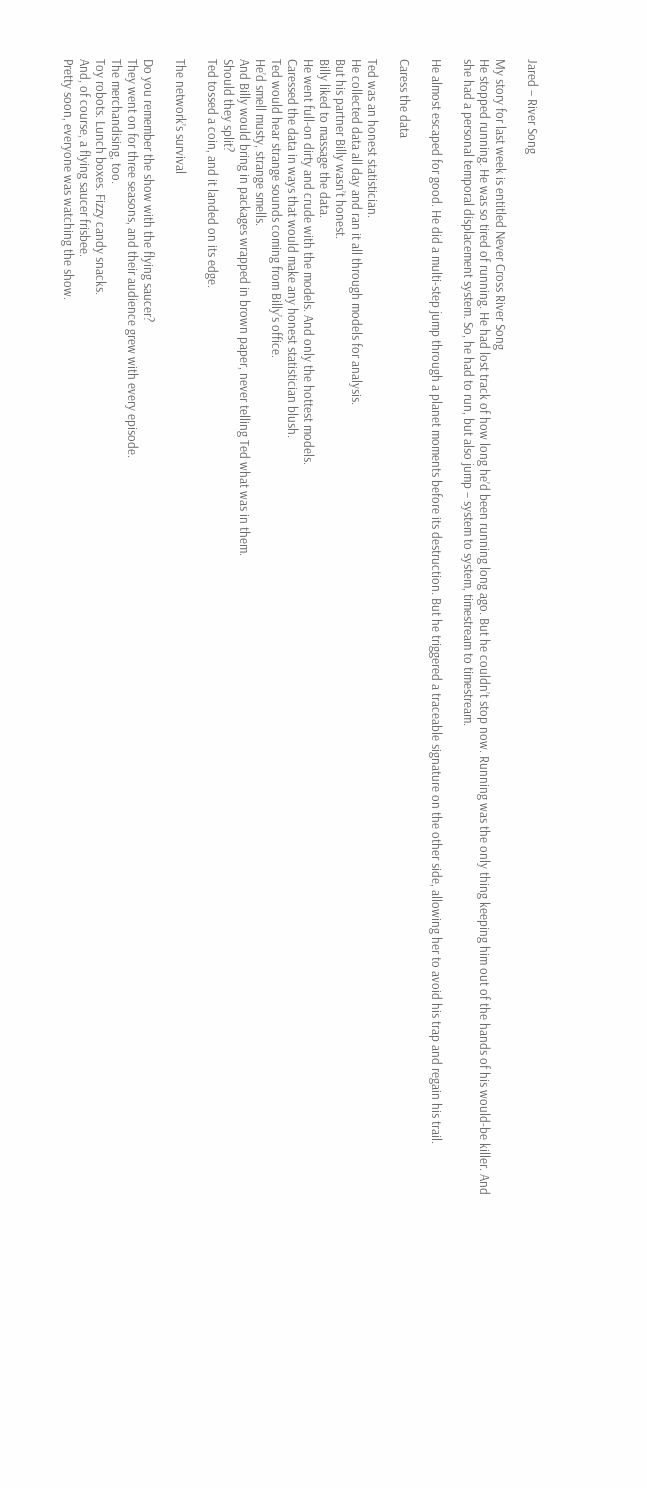Jared – River Song

My story for last week is entitled Never Cross River Song
He stopped running. He was so tired of running. He had lost track of how long he’d been running long ago. But he couldn’t stop now. Running was the only thing keeping him out of the hands of his would-be killer. And she had a personal temporal displacement system. So, he had to run, but also jump – system to system, timestream to timestream.

He almost escaped for good. He did a multi-step jump through a planet moments before its destruction. But he triggered a traceable signature on the other side, allowing her to avoid his trap and regain his trail.

Caress the data

Ted was an honest statistician.
He collected data all day and ran it all through models for analysis.
But his partner Billy wasn’t honest.
Billy liked to massage the data.
He went full-on dirty and crude with the models. And only the hottest models.
Caressed the data in ways that would make any honest statistician blush.
Ted would hear strange sounds coming from Billy’s office.
He’d smell musty, strange smells.
And Billy would bring in packages wrapped in brown paper, never telling Ted what was in them.
Should they split?
Ted tossed a coin, and it landed on its edge.

The network’s survival

Do you remember the show with the flying saucer?
They went on for three seasons, and their audience grew with every episode.
The merchandising, too.
Toy robots. Lunch boxes. Fizzy candy snacks.
And, of course, a flying saucer frisbee.
Pretty soon, everyone was watching the show.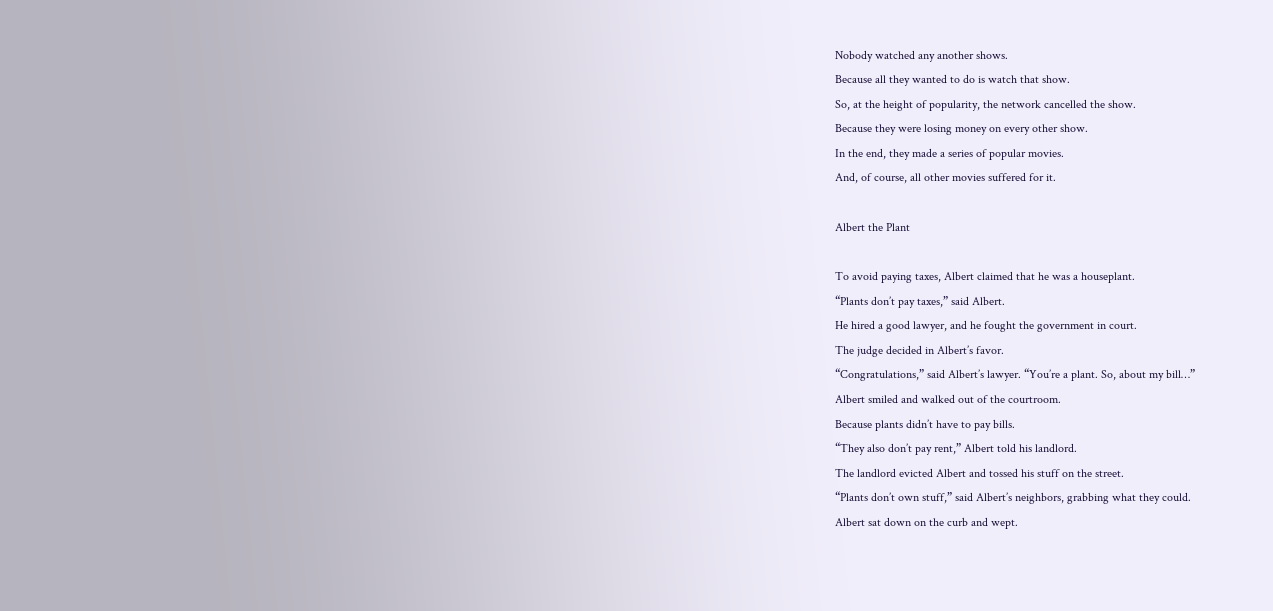Nobody watched any another shows.
Because all they wanted to do is watch that show.
So, at the height of popularity, the network cancelled the show.
Because they were losing money on every other show.
In the end, they made a series of popular movies.
And, of course, all other movies suffered for it.

Albert the Plant

To avoid paying taxes, Albert claimed that he was a houseplant.
“Plants don’t pay taxes,” said Albert.
He hired a good lawyer, and he fought the government in court.
The judge decided in Albert’s favor.
“Congratulations,” said Albert’s lawyer. “You’re a plant. So, about my bill…”
Albert smiled and walked out of the courtroom.
Because plants didn’t have to pay bills.
“They also don’t pay rent,” Albert told his landlord.
The landlord evicted Albert and tossed his stuff on the street.
“Plants don’t own stuff,” said Albert’s neighbors, grabbing what they could.
Albert sat down on the curb and wept.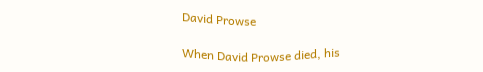David Prowse

When David Prowse died, his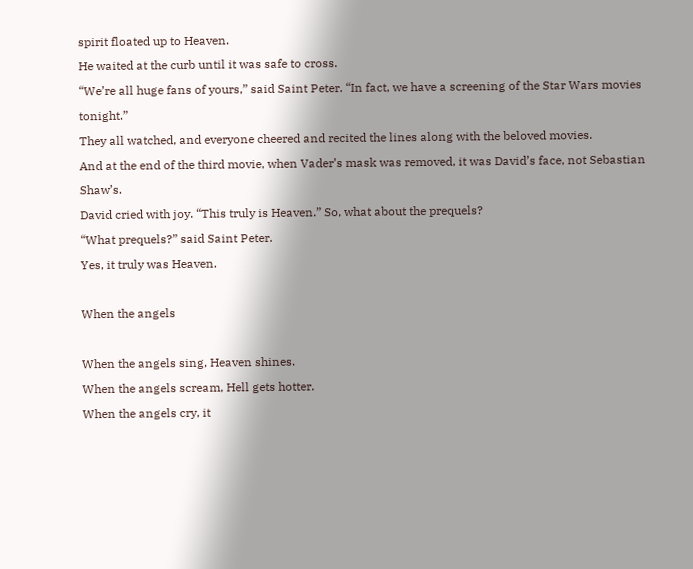spirit floated up to Heaven.
He waited at the curb until it was safe to cross.
“We’re all huge fans of yours,” said Saint Peter. “In fact, we have a screening of the Star Wars movies tonight.”
They all watched, and everyone cheered and recited the lines along with the beloved movies.
And at the end of the third movie, when Vader’s mask was removed, it was David’s face, not Sebastian Shaw’s.
David cried with joy. “This truly is Heaven.” So, what about the prequels?
“What prequels?” said Saint Peter.
Yes, it truly was Heaven.

When the angels

When the angels sing, Heaven shines.
When the angels scream, Hell gets hotter.
When the angels cry, it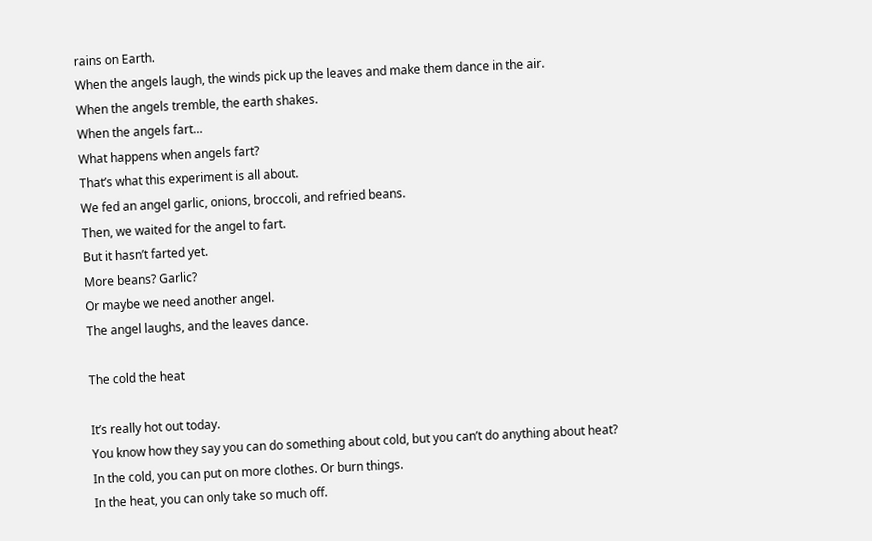rains on Earth.
When the angels laugh, the winds pick up the leaves and make them dance in the air.
When the angels tremble, the earth shakes.
When the angels fart…
What happens when angels fart?
That’s what this experiment is all about.
We fed an angel garlic, onions, broccoli, and refried beans.
Then, we waited for the angel to fart.
But it hasn’t farted yet.
More beans? Garlic?
Or maybe we need another angel.
The angel laughs, and the leaves dance.

The cold the heat

It’s really hot out today.
You know how they say you can do something about cold, but you can’t do anything about heat?
In the cold, you can put on more clothes. Or burn things.
In the heat, you can only take so much off.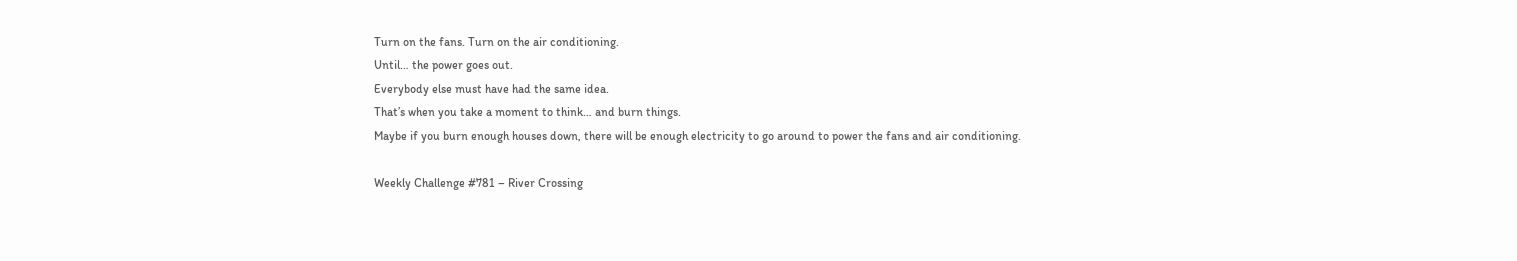Turn on the fans. Turn on the air conditioning.
Until… the power goes out.
Everybody else must have had the same idea.
That’s when you take a moment to think… and burn things.
Maybe if you burn enough houses down, there will be enough electricity to go around to power the fans and air conditioning.

Weekly Challenge #781 – River Crossing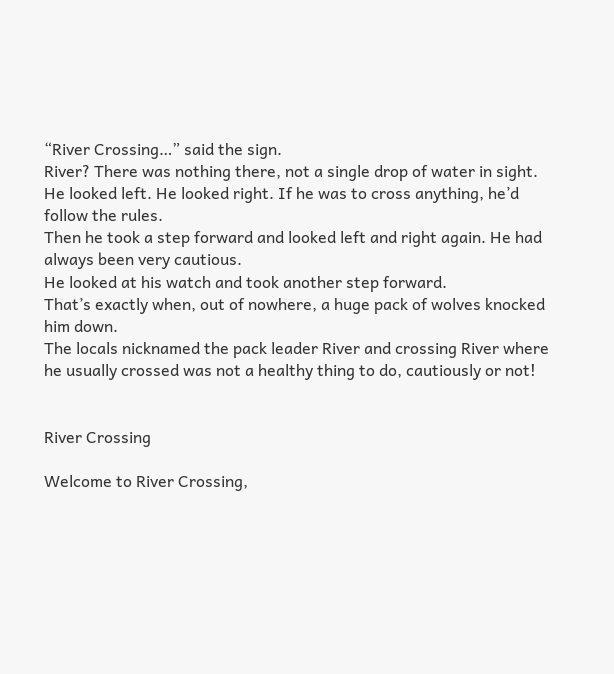“River Crossing…” said the sign.
River? There was nothing there, not a single drop of water in sight.
He looked left. He looked right. If he was to cross anything, he’d follow the rules.
Then he took a step forward and looked left and right again. He had always been very cautious.
He looked at his watch and took another step forward.
That’s exactly when, out of nowhere, a huge pack of wolves knocked him down.
The locals nicknamed the pack leader River and crossing River where he usually crossed was not a healthy thing to do, cautiously or not!


River Crossing

Welcome to River Crossing,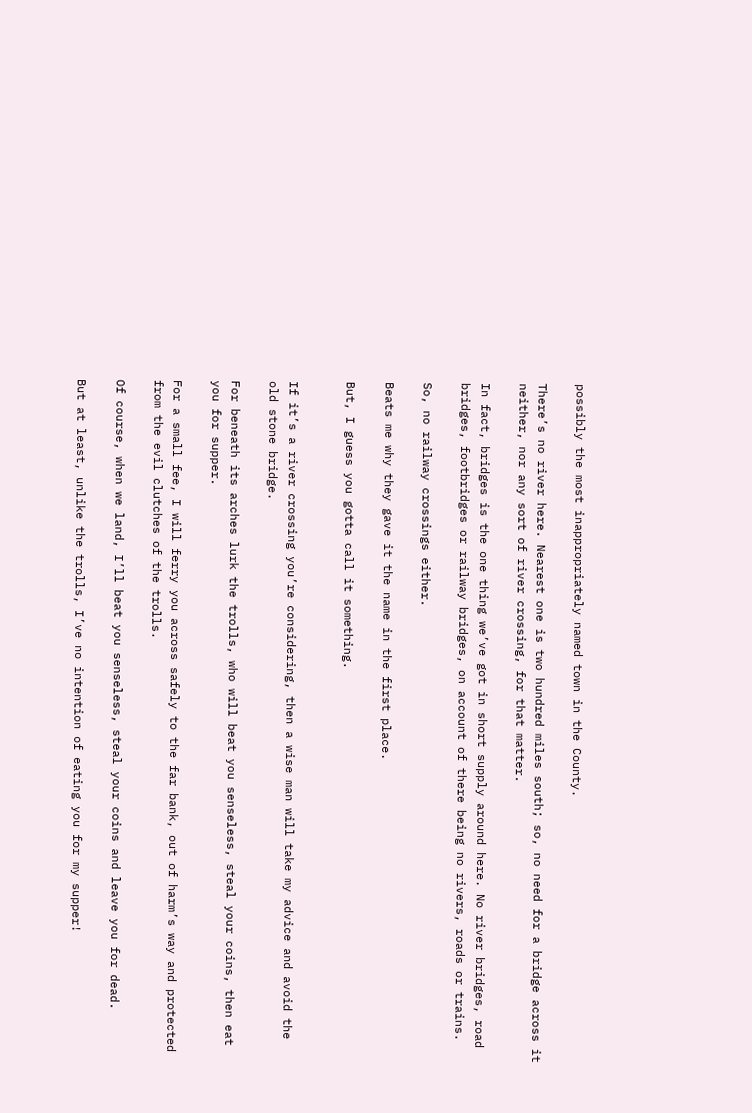possibly the most inappropriately named town in the County.

There’s no river here. Nearest one is two hundred miles south; so, no need for a bridge across it neither, nor any sort of river crossing, for that matter.

In fact, bridges is the one thing we’ve got in short supply around here. No river bridges, road bridges, footbridges or railway bridges, on account of there being no rivers, roads or trains.

So, no railway crossings either.

Beats me why they gave it the name in the first place.

But, I guess you gotta call it something.


If it’s a river crossing you’re considering, then a wise man will take my advice and avoid the old stone bridge.

For beneath its arches lurk the trolls, who will beat you senseless, steal your coins, then eat you for supper.

For a small fee, I will ferry you across safely to the far bank, out of harm’s way and protected from the evil clutches of the trolls.

Of course, when we land, I’ll beat you senseless, steal your coins and leave you for dead.

But at least, unlike the trolls, I’ve no intention of eating you for my supper!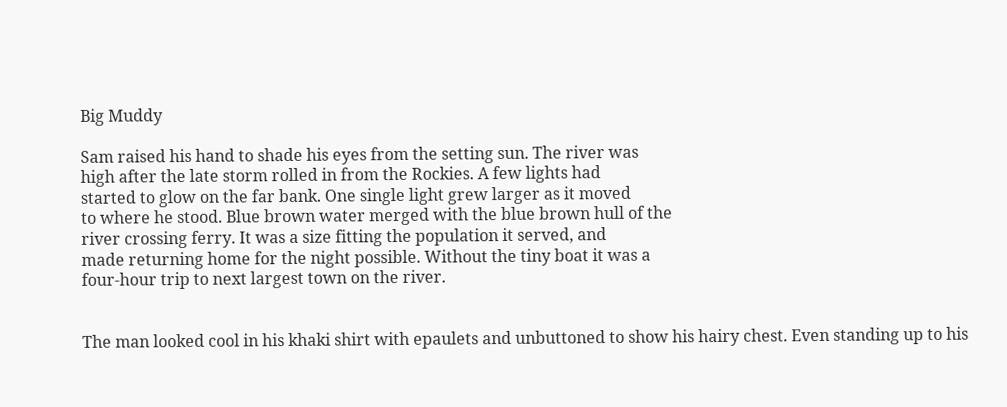Big Muddy

Sam raised his hand to shade his eyes from the setting sun. The river was
high after the late storm rolled in from the Rockies. A few lights had
started to glow on the far bank. One single light grew larger as it moved
to where he stood. Blue brown water merged with the blue brown hull of the
river crossing ferry. It was a size fitting the population it served, and
made returning home for the night possible. Without the tiny boat it was a
four-hour trip to next largest town on the river.


The man looked cool in his khaki shirt with epaulets and unbuttoned to show his hairy chest. Even standing up to his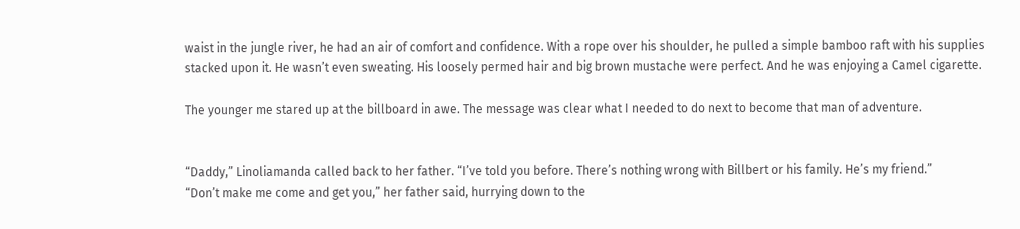waist in the jungle river, he had an air of comfort and confidence. With a rope over his shoulder, he pulled a simple bamboo raft with his supplies stacked upon it. He wasn’t even sweating. His loosely permed hair and big brown mustache were perfect. And he was enjoying a Camel cigarette.

The younger me stared up at the billboard in awe. The message was clear what I needed to do next to become that man of adventure.


“Daddy,” Linoliamanda called back to her father. “I’ve told you before. There’s nothing wrong with Billbert or his family. He’s my friend.”
“Don’t make me come and get you,” her father said, hurrying down to the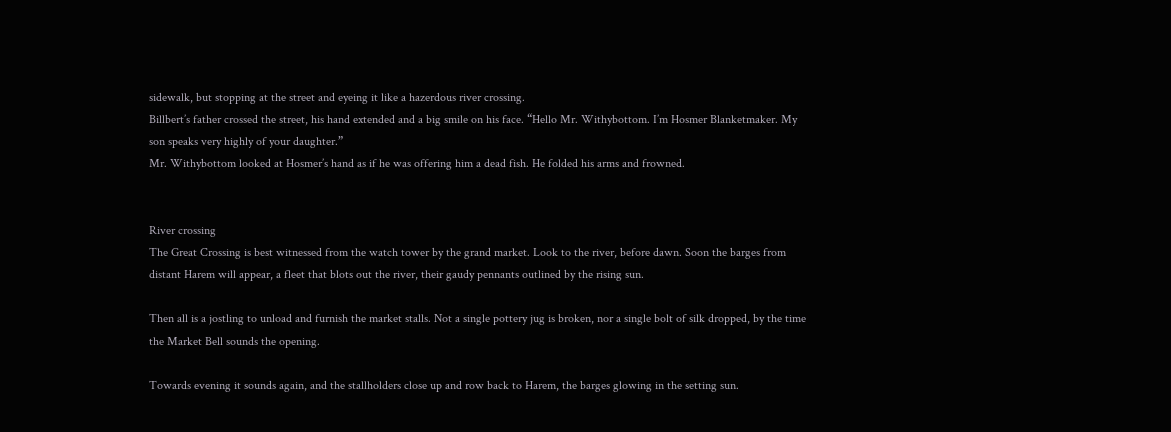sidewalk, but stopping at the street and eyeing it like a hazerdous river crossing.
Billbert’s father crossed the street, his hand extended and a big smile on his face. “Hello Mr. Withybottom. I’m Hosmer Blanketmaker. My son speaks very highly of your daughter.”
Mr. Withybottom looked at Hosmer’s hand as if he was offering him a dead fish. He folded his arms and frowned.


River crossing
The Great Crossing is best witnessed from the watch tower by the grand market. Look to the river, before dawn. Soon the barges from distant Harem will appear, a fleet that blots out the river, their gaudy pennants outlined by the rising sun.

Then all is a jostling to unload and furnish the market stalls. Not a single pottery jug is broken, nor a single bolt of silk dropped, by the time the Market Bell sounds the opening.

Towards evening it sounds again, and the stallholders close up and row back to Harem, the barges glowing in the setting sun.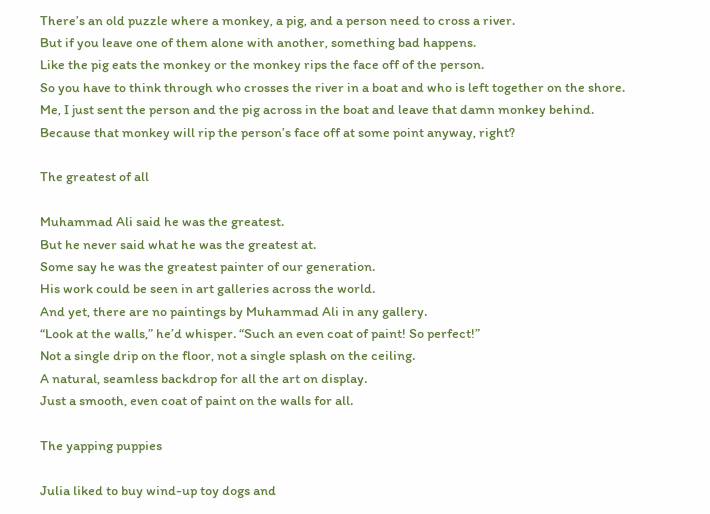There’s an old puzzle where a monkey, a pig, and a person need to cross a river.
But if you leave one of them alone with another, something bad happens.
Like the pig eats the monkey or the monkey rips the face off of the person.
So you have to think through who crosses the river in a boat and who is left together on the shore.
Me, I just sent the person and the pig across in the boat and leave that damn monkey behind.
Because that monkey will rip the person’s face off at some point anyway, right?

The greatest of all

Muhammad Ali said he was the greatest.
But he never said what he was the greatest at.
Some say he was the greatest painter of our generation.
His work could be seen in art galleries across the world.
And yet, there are no paintings by Muhammad Ali in any gallery.
“Look at the walls,” he’d whisper. “Such an even coat of paint! So perfect!”
Not a single drip on the floor, not a single splash on the ceiling.
A natural, seamless backdrop for all the art on display.
Just a smooth, even coat of paint on the walls for all.

The yapping puppies

Julia liked to buy wind-up toy dogs and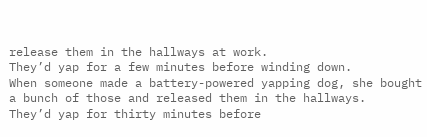release them in the hallways at work.
They’d yap for a few minutes before winding down.
When someone made a battery-powered yapping dog, she bought a bunch of those and released them in the hallways.
They’d yap for thirty minutes before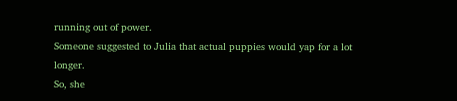running out of power.
Someone suggested to Julia that actual puppies would yap for a lot longer.
So, she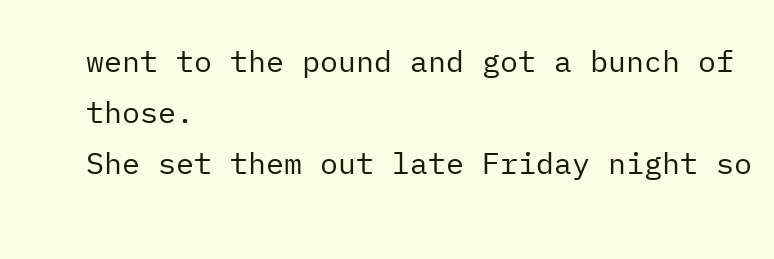went to the pound and got a bunch of those.
She set them out late Friday night so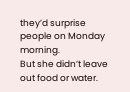they’d surprise people on Monday morning.
But she didn’t leave out food or water.